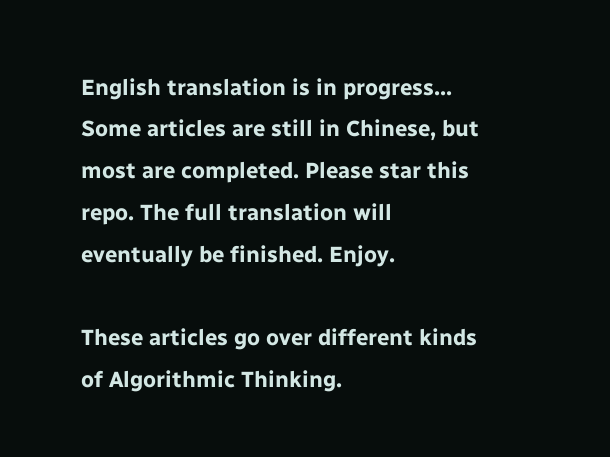English translation is in progress... Some articles are still in Chinese, but most are completed. Please star this repo. The full translation will eventually be finished. Enjoy.

These articles go over different kinds of Algorithmic Thinking.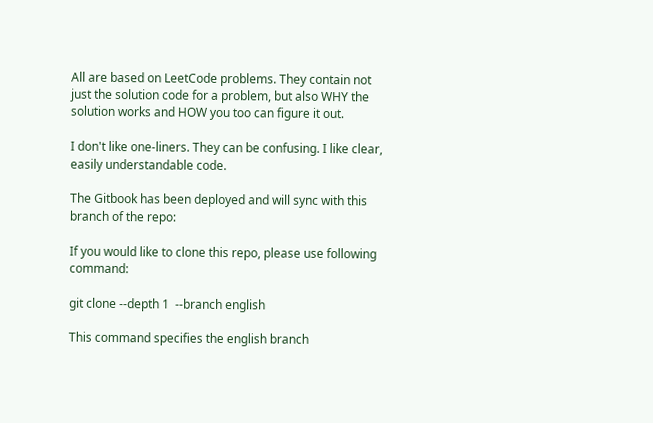All are based on LeetCode problems. They contain not just the solution code for a problem, but also WHY the solution works and HOW you too can figure it out.

I don't like one-liners. They can be confusing. I like clear, easily understandable code.

The Gitbook has been deployed and will sync with this branch of the repo:

If you would like to clone this repo, please use following command:

git clone --depth 1  --branch english

This command specifies the english branch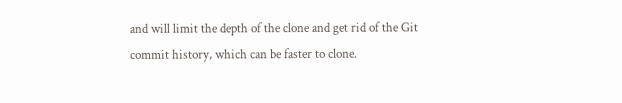and will limit the depth of the clone and get rid of the Git commit history, which can be faster to clone.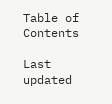Table of Contents

Last updated